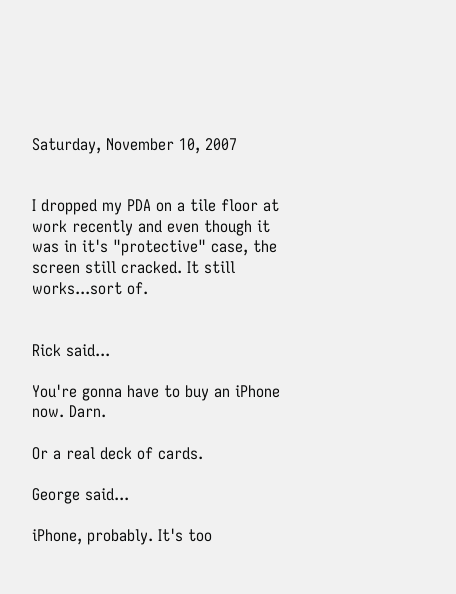Saturday, November 10, 2007


I dropped my PDA on a tile floor at work recently and even though it was in it's "protective" case, the screen still cracked. It still works...sort of.


Rick said...

You're gonna have to buy an iPhone now. Darn.

Or a real deck of cards.

George said...

iPhone, probably. It's too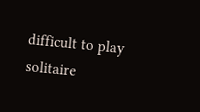difficult to play solitaire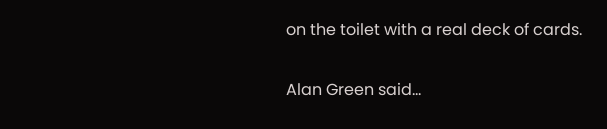on the toilet with a real deck of cards.

Alan Green said...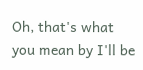Oh, that's what you mean by I'll be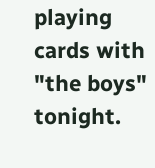playing cards with "the boys" tonight.